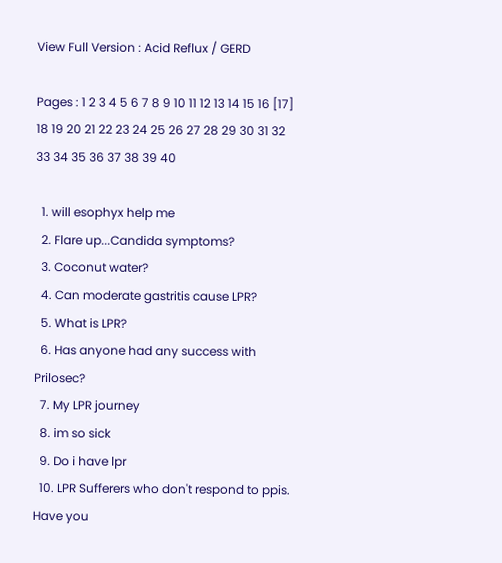View Full Version : Acid Reflux / GERD

Pages : 1 2 3 4 5 6 7 8 9 10 11 12 13 14 15 16 [17] 18 19 20 21 22 23 24 25 26 27 28 29 30 31 32 33 34 35 36 37 38 39 40

  1. will esophyx help me
  2. Flare up...Candida symptoms?
  3. Coconut water?
  4. Can moderate gastritis cause LPR?
  5. What is LPR?
  6. Has anyone had any success with Prilosec?
  7. My LPR journey
  8. im so sick
  9. Do i have lpr
  10. LPR Sufferers who don't respond to ppis. Have you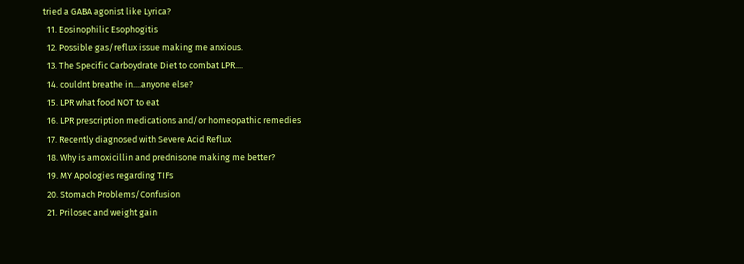tried a GABA agonist like Lyrica?
  11. Eosinophilic Esophogitis
  12. Possible gas/reflux issue making me anxious.
  13. The Specific Carboydrate Diet to combat LPR....
  14. couldnt breathe in....anyone else?
  15. LPR what food NOT to eat
  16. LPR prescription medications and/or homeopathic remedies
  17. Recently diagnosed with Severe Acid Reflux
  18. Why is amoxicillin and prednisone making me better?
  19. MY Apologies regarding TIFs
  20. Stomach Problems/Confusion
  21. Prilosec and weight gain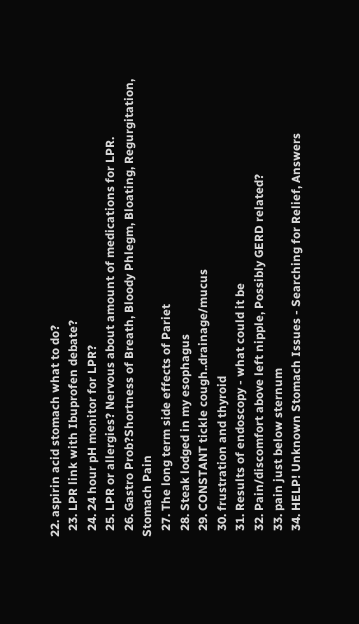22. aspirin acid stomach what to do?
  23. LPR link with Ibuprofen debate?
  24. 24 hour pH monitor for LPR?
  25. LPR or allergies? Nervous about amount of medications for LPR.
  26. Gastro Prob?Shortness of Breath, Bloody Phlegm, Bloating, Regurgitation, Stomach Pain
  27. The long term side effects of Pariet
  28. Steak lodged in my esophagus
  29. CONSTANT tickle cough..drainage/mucus
  30. frustration and thyroid
  31. Results of endoscopy - what could it be
  32. Pain/discomfort above left nipple, Possibly GERD related?
  33. pain just below sternum
  34. HELP! Unknown Stomach Issues - Searching for Relief, Answers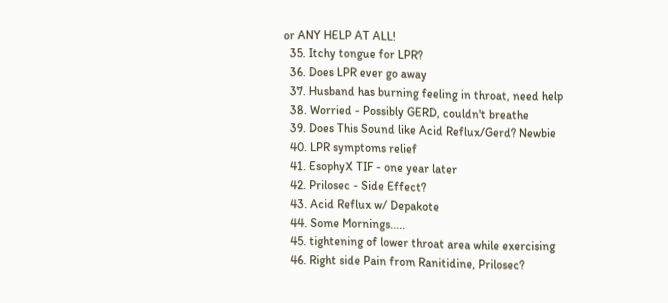or ANY HELP AT ALL!
  35. Itchy tongue for LPR?
  36. Does LPR ever go away
  37. Husband has burning feeling in throat, need help
  38. Worried - Possibly GERD, couldn't breathe
  39. Does This Sound like Acid Reflux/Gerd? Newbie
  40. LPR symptoms relief
  41. EsophyX TIF - one year later
  42. Prilosec - Side Effect?
  43. Acid Reflux w/ Depakote
  44. Some Mornings.....
  45. tightening of lower throat area while exercising
  46. Right side Pain from Ranitidine, Prilosec?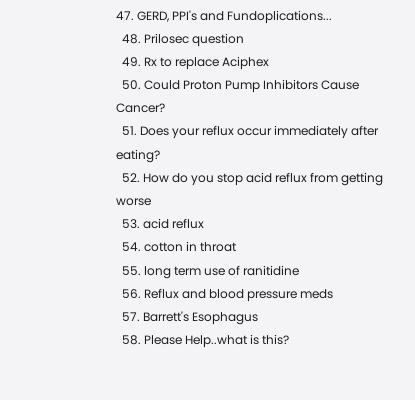47. GERD, PPI's and Fundoplications...
  48. Prilosec question
  49. Rx to replace Aciphex
  50. Could Proton Pump Inhibitors Cause Cancer?
  51. Does your reflux occur immediately after eating?
  52. How do you stop acid reflux from getting worse
  53. acid reflux
  54. cotton in throat
  55. long term use of ranitidine
  56. Reflux and blood pressure meds
  57. Barrett's Esophagus
  58. Please Help..what is this?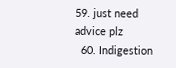59. just need advice plz
  60. Indigestion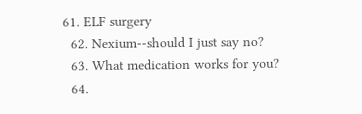61. ELF surgery
  62. Nexium--should I just say no?
  63. What medication works for you?
  64.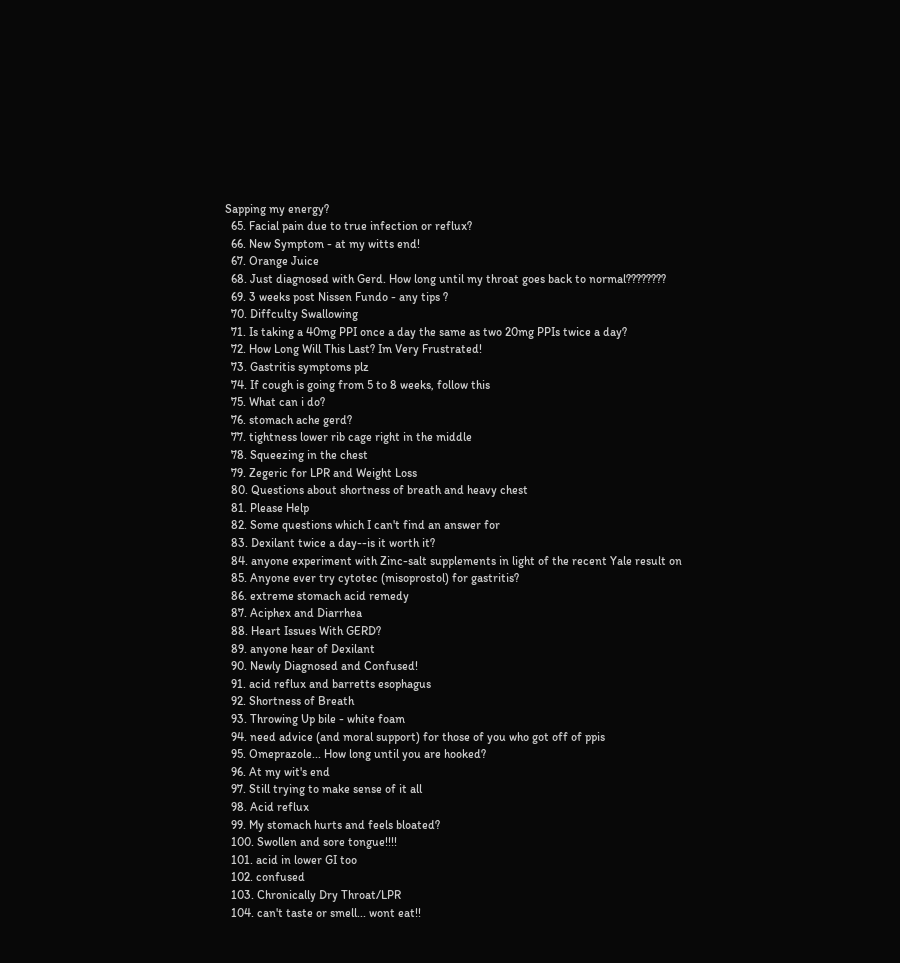Sapping my energy?
  65. Facial pain due to true infection or reflux?
  66. New Symptom - at my witts end!
  67. Orange Juice
  68. Just diagnosed with Gerd. How long until my throat goes back to normal????????
  69. 3 weeks post Nissen Fundo - any tips ?
  70. Diffculty Swallowing
  71. Is taking a 40mg PPI once a day the same as two 20mg PPIs twice a day?
  72. How Long Will This Last? Im Very Frustrated!
  73. Gastritis symptoms plz
  74. If cough is going from 5 to 8 weeks, follow this
  75. What can i do?
  76. stomach ache gerd?
  77. tightness lower rib cage right in the middle
  78. Squeezing in the chest
  79. Zegeric for LPR and Weight Loss
  80. Questions about shortness of breath and heavy chest
  81. Please Help
  82. Some questions which I can't find an answer for
  83. Dexilant twice a day--is it worth it?
  84. anyone experiment with Zinc-salt supplements in light of the recent Yale result on
  85. Anyone ever try cytotec (misoprostol) for gastritis?
  86. extreme stomach acid remedy
  87. Aciphex and Diarrhea
  88. Heart Issues With GERD?
  89. anyone hear of Dexilant
  90. Newly Diagnosed and Confused!
  91. acid reflux and barretts esophagus
  92. Shortness of Breath
  93. Throwing Up bile - white foam
  94. need advice (and moral support) for those of you who got off of ppis
  95. Omeprazole... How long until you are hooked?
  96. At my wit's end
  97. Still trying to make sense of it all
  98. Acid reflux
  99. My stomach hurts and feels bloated?
  100. Swollen and sore tongue!!!!
  101. acid in lower GI too
  102. confused
  103. Chronically Dry Throat/LPR
  104. can't taste or smell... wont eat!!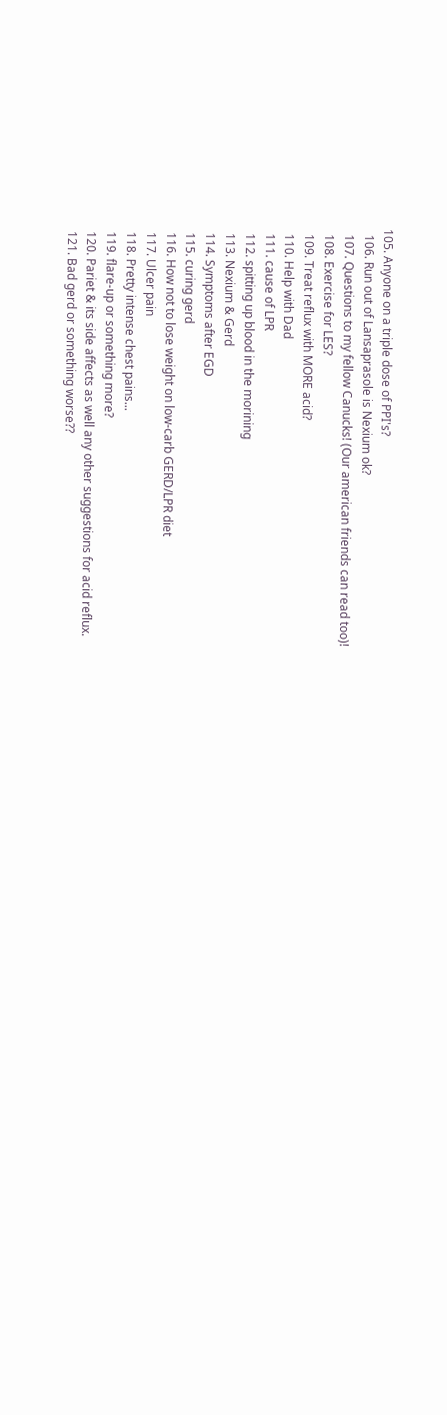105. Anyone on a triple dose of PPI's?
  106. Run out of Lansaprasole is Nexium ok?
  107. Questions to my fellow Canucks! (Our american friends can read too)!
  108. Exercise for LES?
  109. Treat reflux with MORE acid?
  110. Help with Dad
  111. cause of LPR
  112. spitting up blood in the morining
  113. Nexium & Gerd
  114. Symptoms after EGD
  115. curing gerd
  116. How not to lose weight on low-carb GERD/LPR diet
  117. Ulcer pain
  118. Pretty intense chest pains...
  119. flare-up or something more?
  120. Pariet & its side affects as well any other suggestions for acid reflux.
  121. Bad gerd or something worse??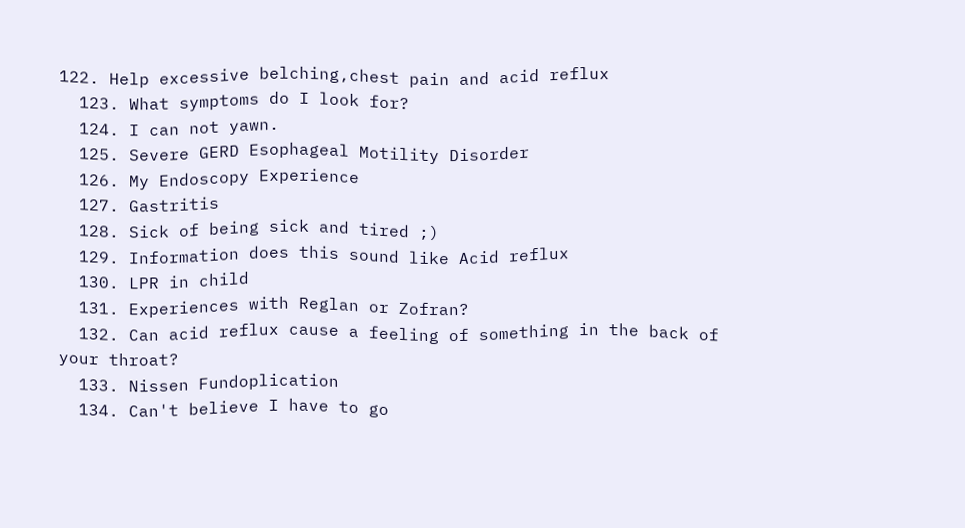122. Help excessive belching,chest pain and acid reflux
  123. What symptoms do I look for?
  124. I can not yawn.
  125. Severe GERD Esophageal Motility Disorder
  126. My Endoscopy Experience
  127. Gastritis
  128. Sick of being sick and tired ;)
  129. Information does this sound like Acid reflux
  130. LPR in child
  131. Experiences with Reglan or Zofran?
  132. Can acid reflux cause a feeling of something in the back of your throat?
  133. Nissen Fundoplication
  134. Can't believe I have to go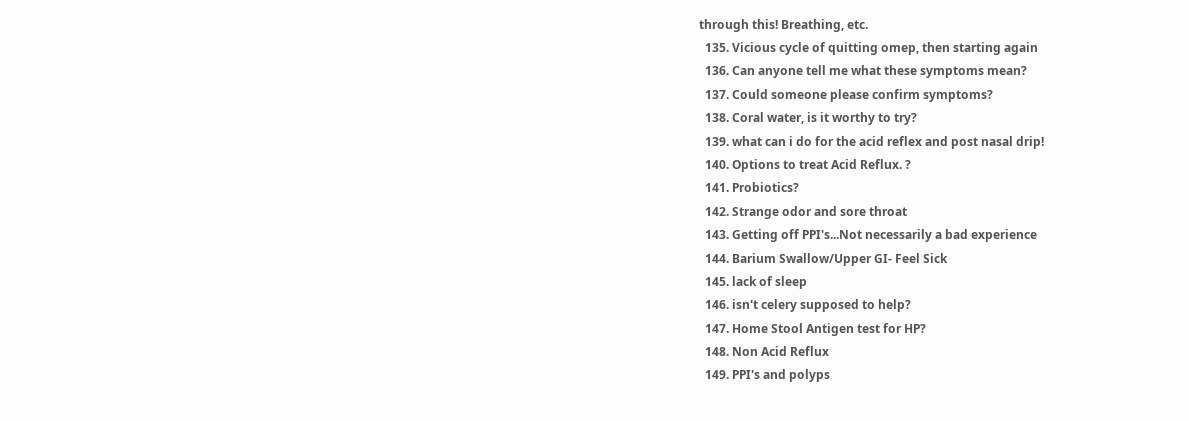through this! Breathing, etc.
  135. Vicious cycle of quitting omep, then starting again
  136. Can anyone tell me what these symptoms mean?
  137. Could someone please confirm symptoms?
  138. Coral water, is it worthy to try?
  139. what can i do for the acid reflex and post nasal drip!
  140. Options to treat Acid Reflux. ?
  141. Probiotics?
  142. Strange odor and sore throat
  143. Getting off PPI's...Not necessarily a bad experience
  144. Barium Swallow/Upper GI- Feel Sick
  145. lack of sleep
  146. isn't celery supposed to help?
  147. Home Stool Antigen test for HP?
  148. Non Acid Reflux
  149. PPI's and polyps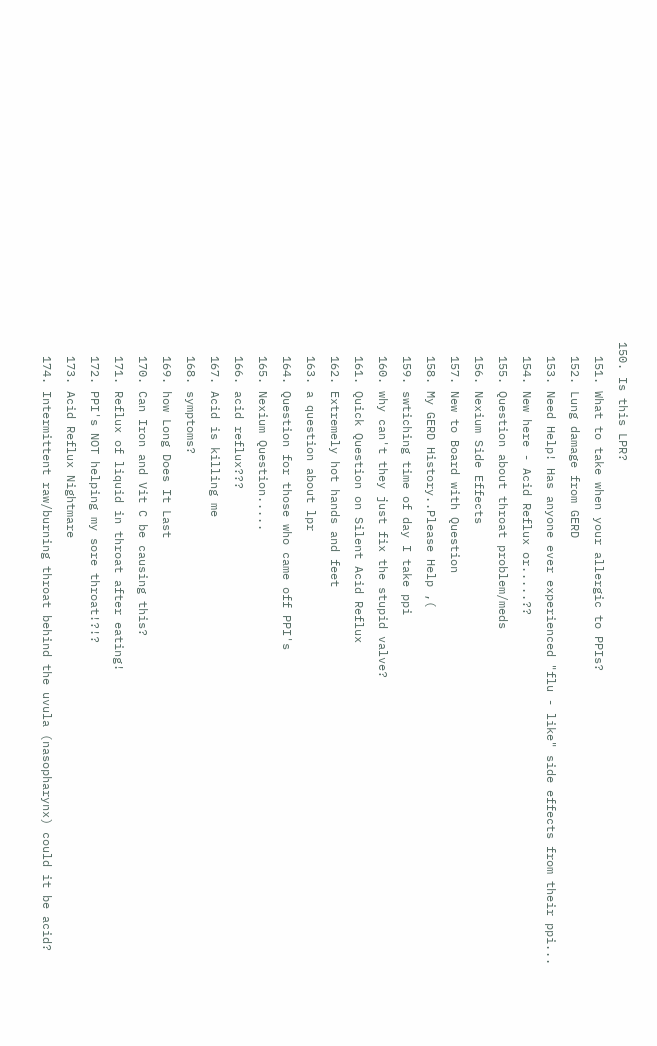150. Is this LPR?
  151. What to take when your allergic to PPIs?
  152. Lung damage from GERD
  153. Need Help! Has anyone ever experienced "flu - like" side effects from their ppi...
  154. New here - Acid Reflux or.....??
  155. Question about throat problem/meds
  156. Nexium Side Effects
  157. New to Board with Question
  158. My GERD History..Please Help ,(
  159. swtiching time of day I take ppi
  160. why can't they just fix the stupid valve?
  161. Quick Question on Silent Acid Reflux
  162. Extremely hot hands and feet
  163. a question about lpr
  164. Question for those who came off PPI's
  165. Nexium Question.....
  166. acid reflux???
  167. Acid is killing me
  168. symptoms?
  169. how Long Does It Last
  170. Can Iron and Vit C be causing this?
  171. Reflux of liquid in throat after eating!
  172. PPI's NOT helping my sore throat!?!?
  173. Acid Reflux Nightmare
  174. Intermittent raw/burning throat behind the uvula (nasopharynx) could it be acid?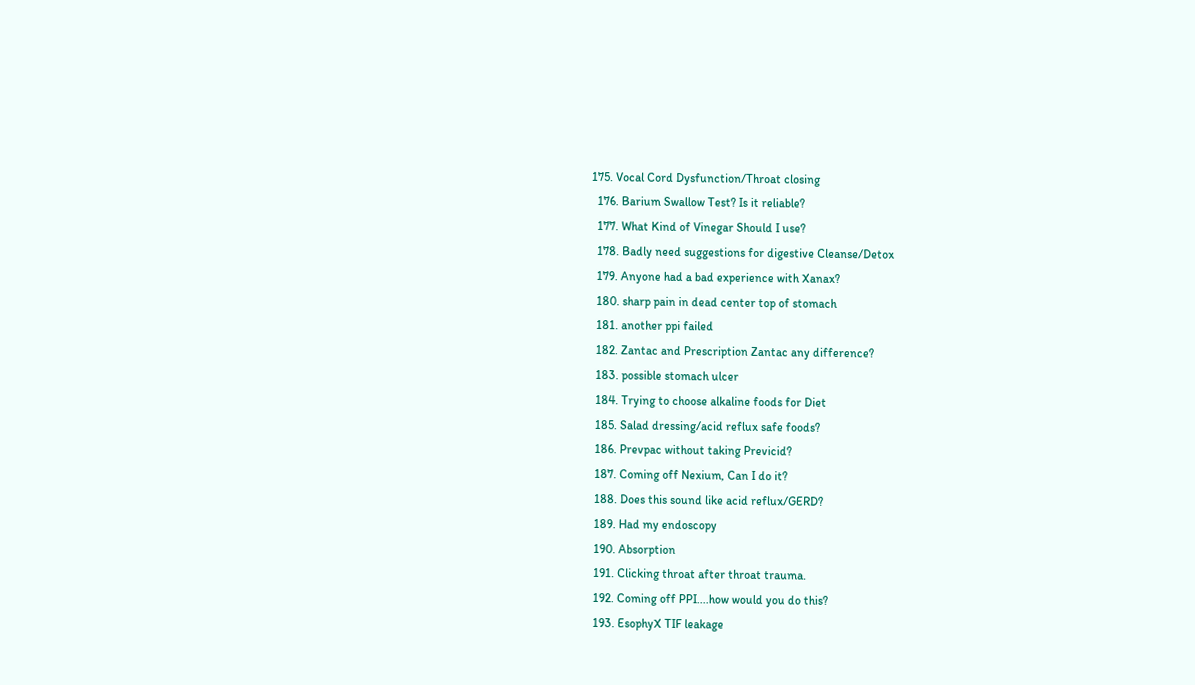175. Vocal Cord Dysfunction/Throat closing
  176. Barium Swallow Test? Is it reliable?
  177. What Kind of Vinegar Should I use?
  178. Badly need suggestions for digestive Cleanse/Detox
  179. Anyone had a bad experience with Xanax?
  180. sharp pain in dead center top of stomach
  181. another ppi failed
  182. Zantac and Prescription Zantac any difference?
  183. possible stomach ulcer
  184. Trying to choose alkaline foods for Diet
  185. Salad dressing/acid reflux safe foods?
  186. Prevpac without taking Previcid?
  187. Coming off Nexium, Can I do it?
  188. Does this sound like acid reflux/GERD?
  189. Had my endoscopy
  190. Absorption
  191. Clicking throat after throat trauma.
  192. Coming off PPI....how would you do this?
  193. EsophyX TIF leakage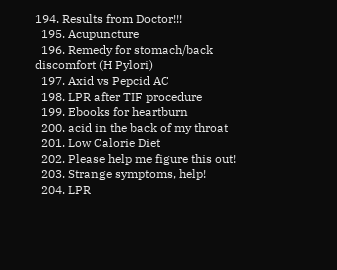194. Results from Doctor!!!
  195. Acupuncture
  196. Remedy for stomach/back discomfort (H Pylori)
  197. Axid vs Pepcid AC
  198. LPR after TIF procedure
  199. Ebooks for heartburn
  200. acid in the back of my throat
  201. Low Calorie Diet
  202. Please help me figure this out!
  203. Strange symptoms, help!
  204. LPR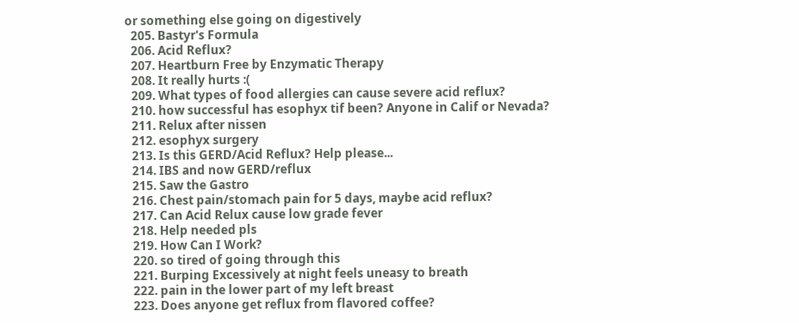or something else going on digestively
  205. Bastyr's Formula
  206. Acid Reflux?
  207. Heartburn Free by Enzymatic Therapy
  208. It really hurts :(
  209. What types of food allergies can cause severe acid reflux?
  210. how successful has esophyx tif been? Anyone in Calif or Nevada?
  211. Relux after nissen
  212. esophyx surgery
  213. Is this GERD/Acid Reflux? Help please...
  214. IBS and now GERD/reflux
  215. Saw the Gastro
  216. Chest pain/stomach pain for 5 days, maybe acid reflux?
  217. Can Acid Relux cause low grade fever
  218. Help needed pls
  219. How Can I Work?
  220. so tired of going through this
  221. Burping Excessively at night feels uneasy to breath
  222. pain in the lower part of my left breast
  223. Does anyone get reflux from flavored coffee?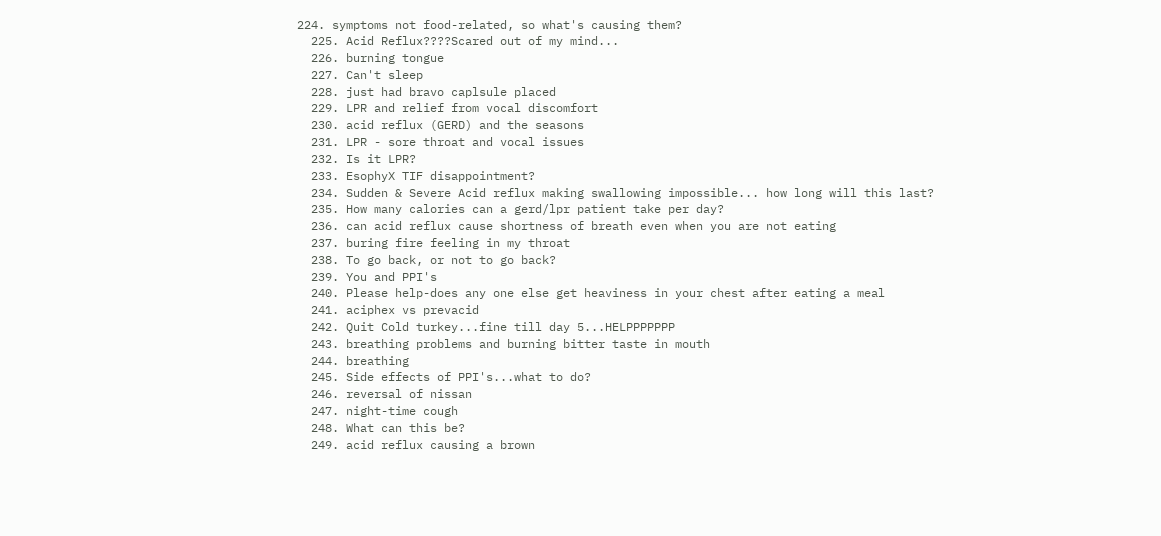224. symptoms not food-related, so what's causing them?
  225. Acid Reflux????Scared out of my mind...
  226. burning tongue
  227. Can't sleep
  228. just had bravo caplsule placed
  229. LPR and relief from vocal discomfort
  230. acid reflux (GERD) and the seasons
  231. LPR - sore throat and vocal issues
  232. Is it LPR?
  233. EsophyX TIF disappointment?
  234. Sudden & Severe Acid reflux making swallowing impossible... how long will this last?
  235. How many calories can a gerd/lpr patient take per day?
  236. can acid reflux cause shortness of breath even when you are not eating
  237. buring fire feeling in my throat
  238. To go back, or not to go back?
  239. You and PPI's
  240. Please help-does any one else get heaviness in your chest after eating a meal
  241. aciphex vs prevacid
  242. Quit Cold turkey...fine till day 5...HELPPPPPPP
  243. breathing problems and burning bitter taste in mouth
  244. breathing
  245. Side effects of PPI's...what to do?
  246. reversal of nissan
  247. night-time cough
  248. What can this be?
  249. acid reflux causing a brown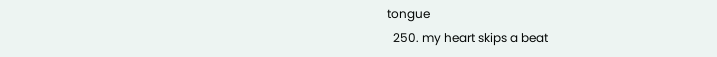tongue
  250. my heart skips a beat